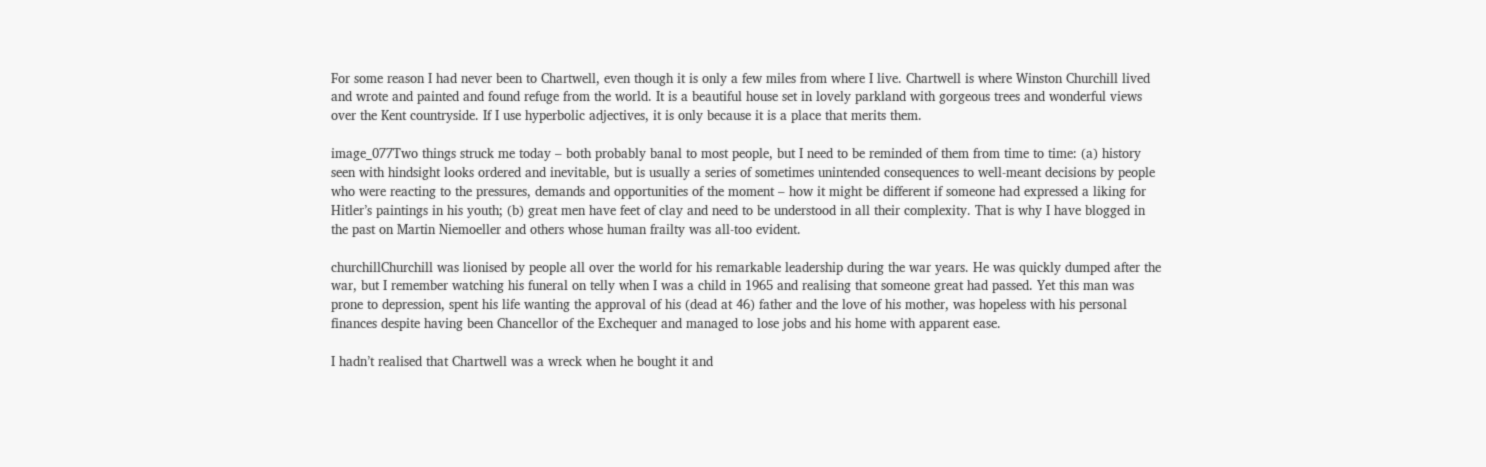For some reason I had never been to Chartwell, even though it is only a few miles from where I live. Chartwell is where Winston Churchill lived and wrote and painted and found refuge from the world. It is a beautiful house set in lovely parkland with gorgeous trees and wonderful views over the Kent countryside. If I use hyperbolic adjectives, it is only because it is a place that merits them.

image_077Two things struck me today – both probably banal to most people, but I need to be reminded of them from time to time: (a) history seen with hindsight looks ordered and inevitable, but is usually a series of sometimes unintended consequences to well-meant decisions by people who were reacting to the pressures, demands and opportunities of the moment – how it might be different if someone had expressed a liking for Hitler’s paintings in his youth; (b) great men have feet of clay and need to be understood in all their complexity. That is why I have blogged in the past on Martin Niemoeller and others whose human frailty was all-too evident.

churchillChurchill was lionised by people all over the world for his remarkable leadership during the war years. He was quickly dumped after the war, but I remember watching his funeral on telly when I was a child in 1965 and realising that someone great had passed. Yet this man was prone to depression, spent his life wanting the approval of his (dead at 46) father and the love of his mother, was hopeless with his personal finances despite having been Chancellor of the Exchequer and managed to lose jobs and his home with apparent ease.

I hadn’t realised that Chartwell was a wreck when he bought it and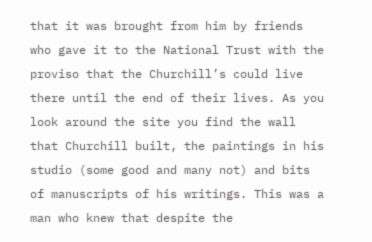that it was brought from him by friends who gave it to the National Trust with the proviso that the Churchill’s could live there until the end of their lives. As you look around the site you find the wall that Churchill built, the paintings in his studio (some good and many not) and bits of manuscripts of his writings. This was a man who knew that despite the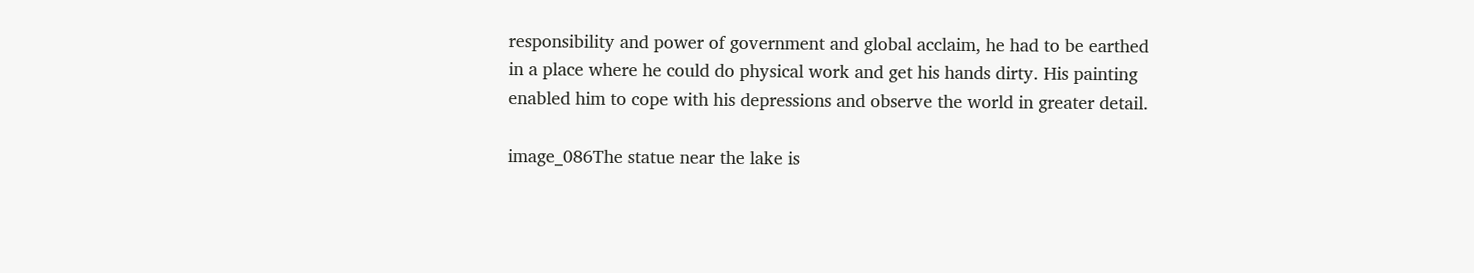responsibility and power of government and global acclaim, he had to be earthed in a place where he could do physical work and get his hands dirty. His painting enabled him to cope with his depressions and observe the world in greater detail.

image_086The statue near the lake is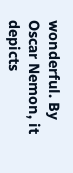wonderful. By Oscar Nemon, it depicts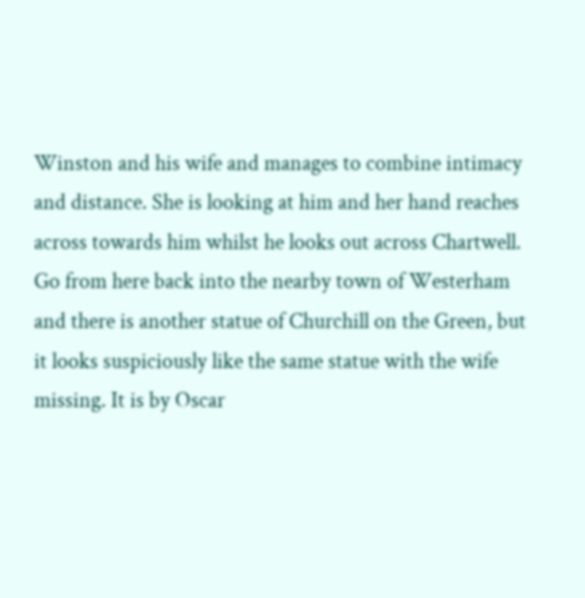Winston and his wife and manages to combine intimacy and distance. She is looking at him and her hand reaches across towards him whilst he looks out across Chartwell. Go from here back into the nearby town of Westerham and there is another statue of Churchill on the Green, but it looks suspiciously like the same statue with the wife missing. It is by Oscar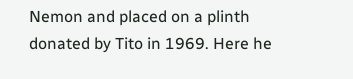Nemon and placed on a plinth donated by Tito in 1969. Here he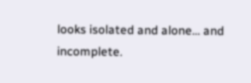looks isolated and alone… and incomplete.